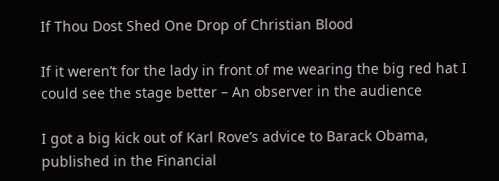If Thou Dost Shed One Drop of Christian Blood

If it weren’t for the lady in front of me wearing the big red hat I could see the stage better – An observer in the audience

I got a big kick out of Karl Rove’s advice to Barack Obama, published in the Financial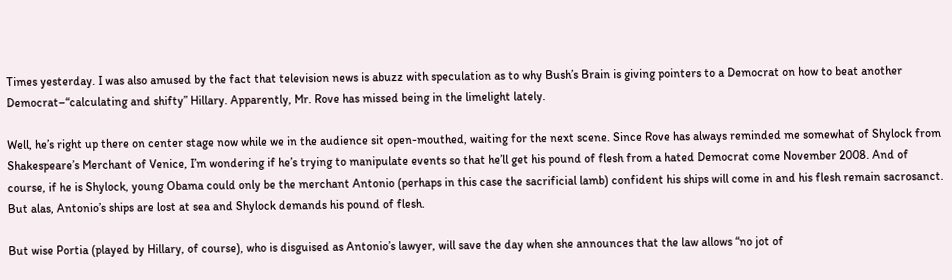Times yesterday. I was also amused by the fact that television news is abuzz with speculation as to why Bush’s Brain is giving pointers to a Democrat on how to beat another Democrat–“calculating and shifty” Hillary. Apparently, Mr. Rove has missed being in the limelight lately.

Well, he’s right up there on center stage now while we in the audience sit open-mouthed, waiting for the next scene. Since Rove has always reminded me somewhat of Shylock from Shakespeare’s Merchant of Venice, I’m wondering if he’s trying to manipulate events so that he’ll get his pound of flesh from a hated Democrat come November 2008. And of course, if he is Shylock, young Obama could only be the merchant Antonio (perhaps in this case the sacrificial lamb) confident his ships will come in and his flesh remain sacrosanct. But alas, Antonio’s ships are lost at sea and Shylock demands his pound of flesh.

But wise Portia (played by Hillary, of course), who is disguised as Antonio’s lawyer, will save the day when she announces that the law allows “no jot of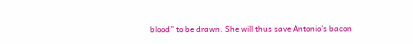blood” to be drawn. She will thus save Antonio’s bacon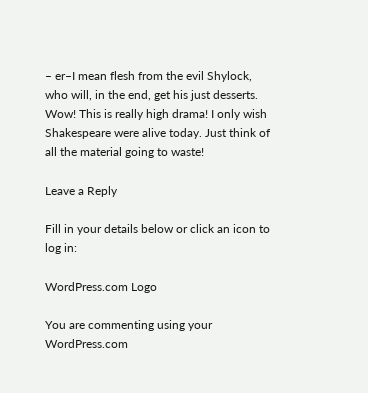– er–I mean flesh from the evil Shylock, who will, in the end, get his just desserts. Wow! This is really high drama! I only wish Shakespeare were alive today. Just think of all the material going to waste!

Leave a Reply

Fill in your details below or click an icon to log in:

WordPress.com Logo

You are commenting using your WordPress.com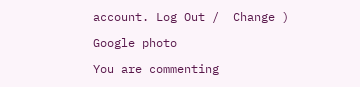account. Log Out /  Change )

Google photo

You are commenting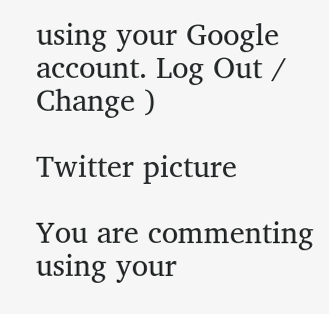using your Google account. Log Out /  Change )

Twitter picture

You are commenting using your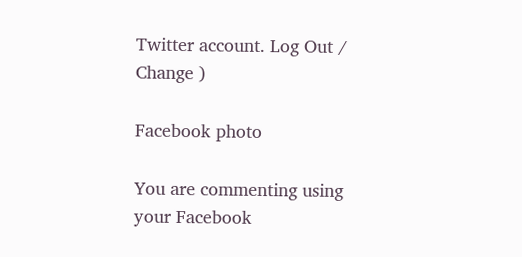Twitter account. Log Out /  Change )

Facebook photo

You are commenting using your Facebook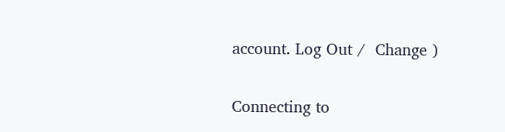account. Log Out /  Change )

Connecting to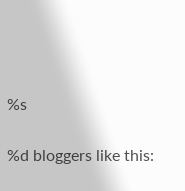%s

%d bloggers like this: